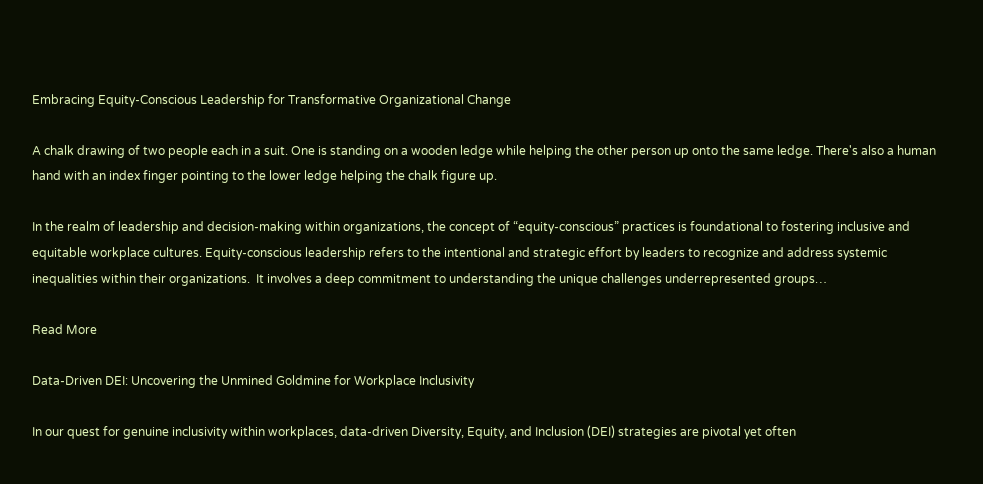Embracing Equity-Conscious Leadership for Transformative Organizational Change

A chalk drawing of two people each in a suit. One is standing on a wooden ledge while helping the other person up onto the same ledge. There's also a human hand with an index finger pointing to the lower ledge helping the chalk figure up.

In the realm of leadership and decision-making within organizations, the concept of “equity-conscious” practices is foundational to fostering inclusive and equitable workplace cultures. Equity-conscious leadership refers to the intentional and strategic effort by leaders to recognize and address systemic inequalities within their organizations.  It involves a deep commitment to understanding the unique challenges underrepresented groups…

Read More

Data-Driven DEI: Uncovering the Unmined Goldmine for Workplace Inclusivity

In our quest for genuine inclusivity within workplaces, data-driven Diversity, Equity, and Inclusion (DEI) strategies are pivotal yet often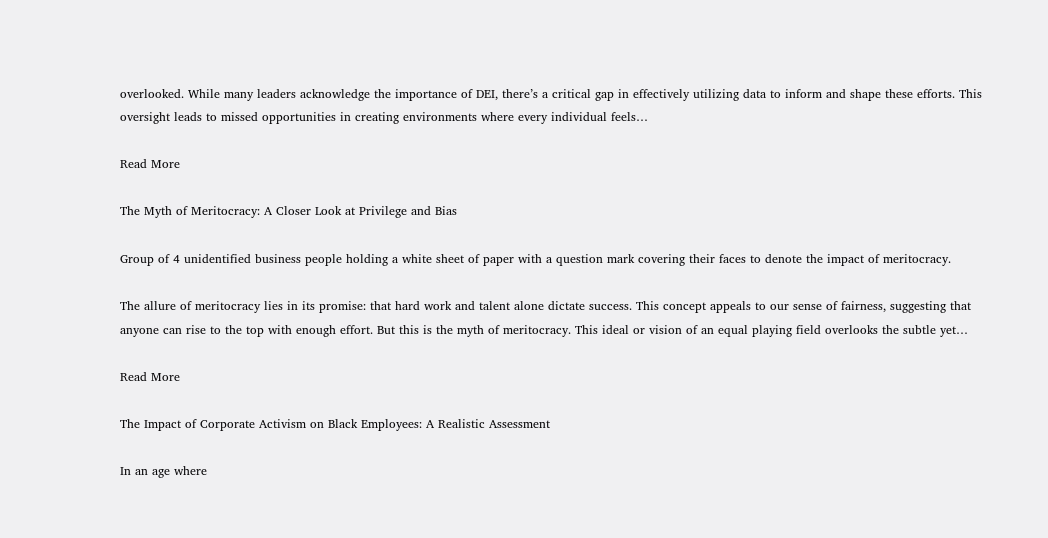overlooked. While many leaders acknowledge the importance of DEI, there’s a critical gap in effectively utilizing data to inform and shape these efforts. This oversight leads to missed opportunities in creating environments where every individual feels…

Read More

The Myth of Meritocracy: A Closer Look at Privilege and Bias

Group of 4 unidentified business people holding a white sheet of paper with a question mark covering their faces to denote the impact of meritocracy.

The allure of meritocracy lies in its promise: that hard work and talent alone dictate success. This concept appeals to our sense of fairness, suggesting that anyone can rise to the top with enough effort. But this is the myth of meritocracy. This ideal or vision of an equal playing field overlooks the subtle yet…

Read More

The Impact of Corporate Activism on Black Employees: A Realistic Assessment

In an age where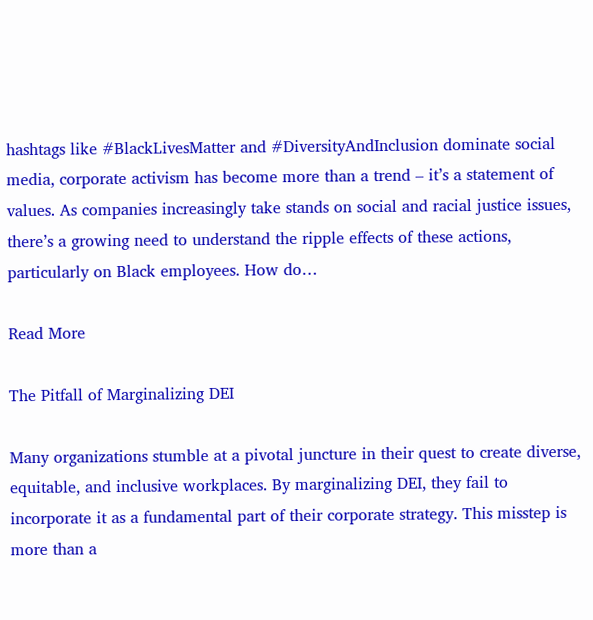hashtags like #BlackLivesMatter and #DiversityAndInclusion dominate social media, corporate activism has become more than a trend – it’s a statement of values. As companies increasingly take stands on social and racial justice issues, there’s a growing need to understand the ripple effects of these actions, particularly on Black employees. How do…

Read More

The Pitfall of Marginalizing DEI

Many organizations stumble at a pivotal juncture in their quest to create diverse, equitable, and inclusive workplaces. By marginalizing DEI, they fail to incorporate it as a fundamental part of their corporate strategy. This misstep is more than a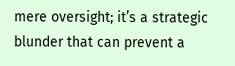mere oversight; it’s a strategic blunder that can prevent a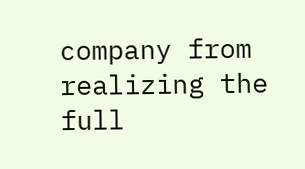company from realizing the full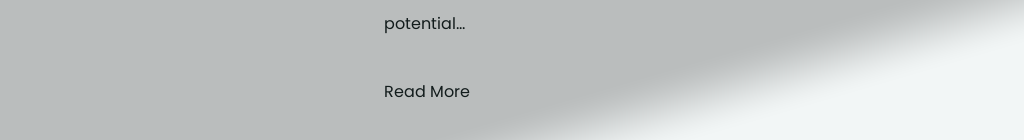potential…

Read More